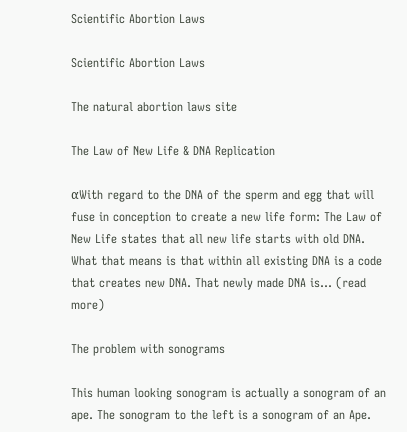Scientific Abortion Laws

Scientific Abortion Laws

The natural abortion laws site

The Law of New Life & DNA Replication

αWith regard to the DNA of the sperm and egg that will fuse in conception to create a new life form: The Law of New Life states that all new life starts with old DNA. What that means is that within all existing DNA is a code that creates new DNA. That newly made DNA is… (read more)

The problem with sonograms

This human looking sonogram is actually a sonogram of an ape. The sonogram to the left is a sonogram of an Ape.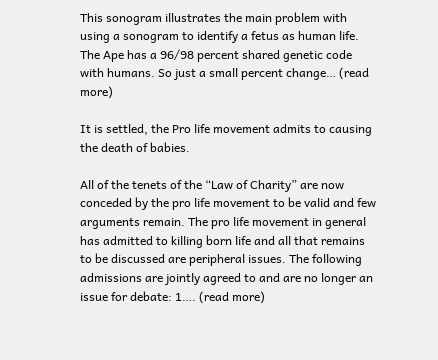This sonogram illustrates the main problem with using a sonogram to identify a fetus as human life. The Ape has a 96/98 percent shared genetic code with humans. So just a small percent change… (read more)

It is settled, the Pro life movement admits to causing the death of babies.

All of the tenets of the “Law of Charity” are now conceded by the pro life movement to be valid and few arguments remain. The pro life movement in general has admitted to killing born life and all that remains to be discussed are peripheral issues. The following admissions are jointly agreed to and are no longer an issue for debate: 1…. (read more)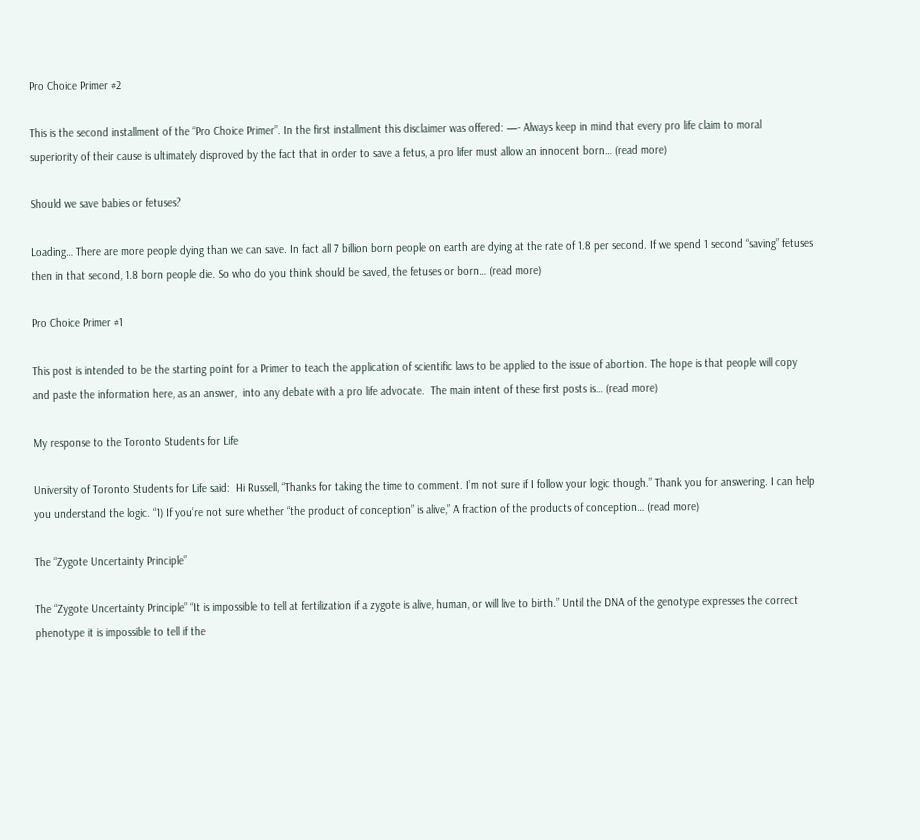Pro Choice Primer #2

This is the second installment of the “Pro Choice Primer”. In the first installment this disclaimer was offered: —- Always keep in mind that every pro life claim to moral superiority of their cause is ultimately disproved by the fact that in order to save a fetus, a pro lifer must allow an innocent born… (read more)

Should we save babies or fetuses?

Loading… There are more people dying than we can save. In fact all 7 billion born people on earth are dying at the rate of 1.8 per second. If we spend 1 second “saving” fetuses then in that second, 1.8 born people die. So who do you think should be saved, the fetuses or born… (read more)

Pro Choice Primer #1

This post is intended to be the starting point for a Primer to teach the application of scientific laws to be applied to the issue of abortion. The hope is that people will copy and paste the information here, as an answer,  into any debate with a pro life advocate.  The main intent of these first posts is… (read more)

My response to the Toronto Students for Life

University of Toronto Students for Life said:  Hi Russell, “Thanks for taking the time to comment. I’m not sure if I follow your logic though.” Thank you for answering. I can help you understand the logic. “1) If you’re not sure whether “the product of conception” is alive,” A fraction of the products of conception… (read more)

The “Zygote Uncertainty Principle”

The “Zygote Uncertainty Principle” “It is impossible to tell at fertilization if a zygote is alive, human, or will live to birth.” Until the DNA of the genotype expresses the correct phenotype it is impossible to tell if the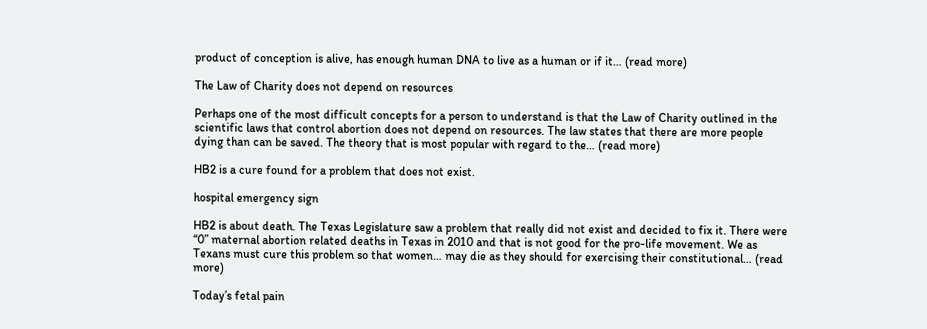product of conception is alive, has enough human DNA to live as a human or if it… (read more)

The Law of Charity does not depend on resources

Perhaps one of the most difficult concepts for a person to understand is that the Law of Charity outlined in the scientific laws that control abortion does not depend on resources. The law states that there are more people dying than can be saved. The theory that is most popular with regard to the… (read more)

HB2 is a cure found for a problem that does not exist.

hospital emergency sign

HB2 is about death. The Texas Legislature saw a problem that really did not exist and decided to fix it. There were “0” maternal abortion related deaths in Texas in 2010 and that is not good for the pro-life movement. We as Texans must cure this problem so that women… may die as they should for exercising their constitutional… (read more)

Today’s fetal pain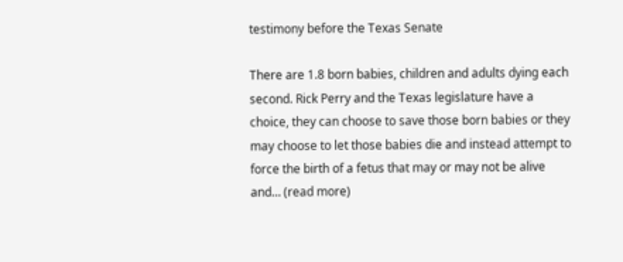testimony before the Texas Senate

There are 1.8 born babies, children and adults dying each second. Rick Perry and the Texas legislature have a choice, they can choose to save those born babies or they may choose to let those babies die and instead attempt to force the birth of a fetus that may or may not be alive and… (read more)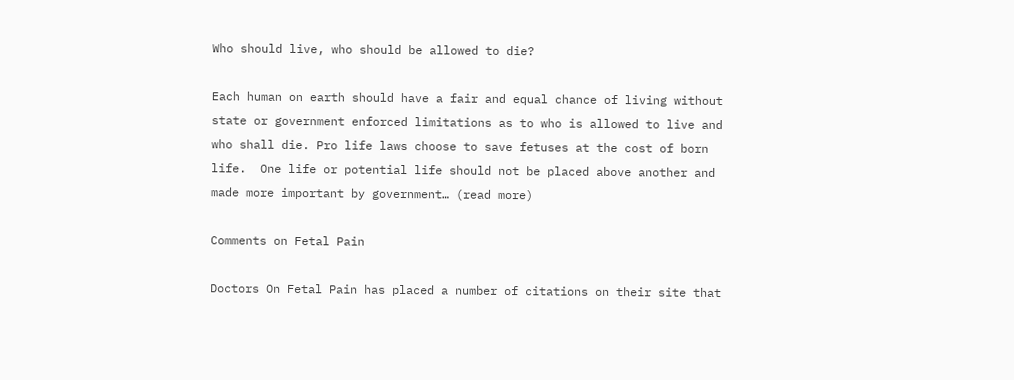Who should live, who should be allowed to die?

Each human on earth should have a fair and equal chance of living without state or government enforced limitations as to who is allowed to live and who shall die. Pro life laws choose to save fetuses at the cost of born life.  One life or potential life should not be placed above another and made more important by government… (read more)

Comments on Fetal Pain

Doctors On Fetal Pain has placed a number of citations on their site that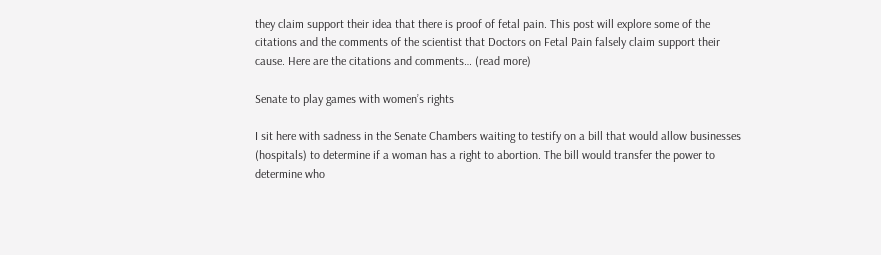they claim support their idea that there is proof of fetal pain. This post will explore some of the citations and the comments of the scientist that Doctors on Fetal Pain falsely claim support their cause. Here are the citations and comments… (read more)

Senate to play games with women’s rights

I sit here with sadness in the Senate Chambers waiting to testify on a bill that would allow businesses (hospitals) to determine if a woman has a right to abortion. The bill would transfer the power to determine who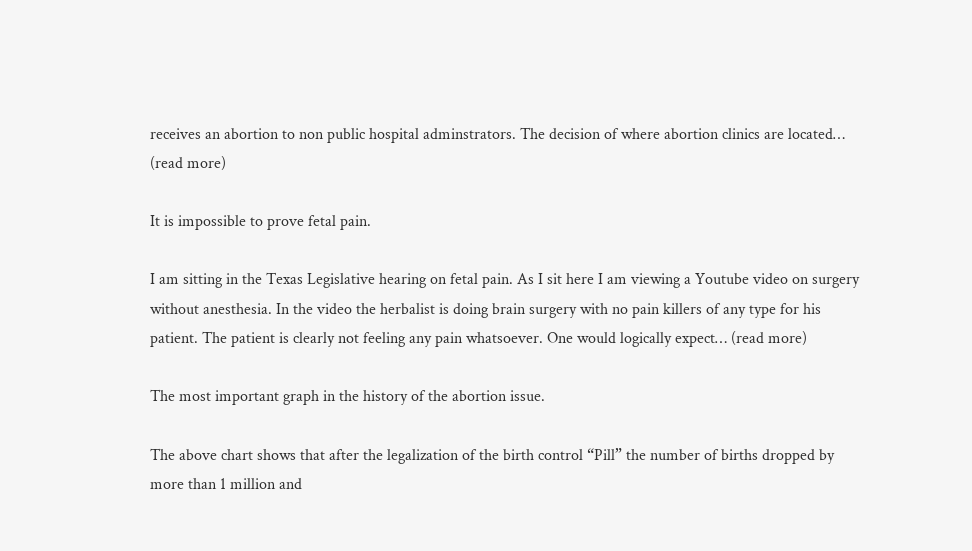receives an abortion to non public hospital adminstrators. The decision of where abortion clinics are located… (read more)

It is impossible to prove fetal pain.

I am sitting in the Texas Legislative hearing on fetal pain. As I sit here I am viewing a Youtube video on surgery without anesthesia. In the video the herbalist is doing brain surgery with no pain killers of any type for his patient. The patient is clearly not feeling any pain whatsoever. One would logically expect… (read more)

The most important graph in the history of the abortion issue.

The above chart shows that after the legalization of the birth control “Pill” the number of births dropped by more than 1 million and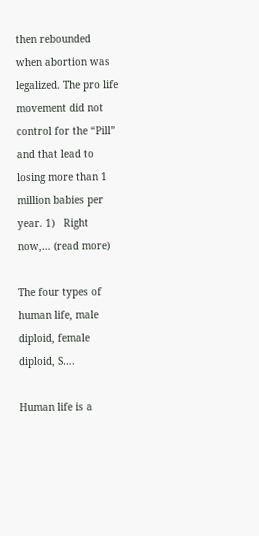then rebounded when abortion was legalized. The pro life movement did not control for the “Pill” and that lead to losing more than 1 million babies per year. 1)   Right now,… (read more)

The four types of human life, male diploid, female diploid, S….

Human life is a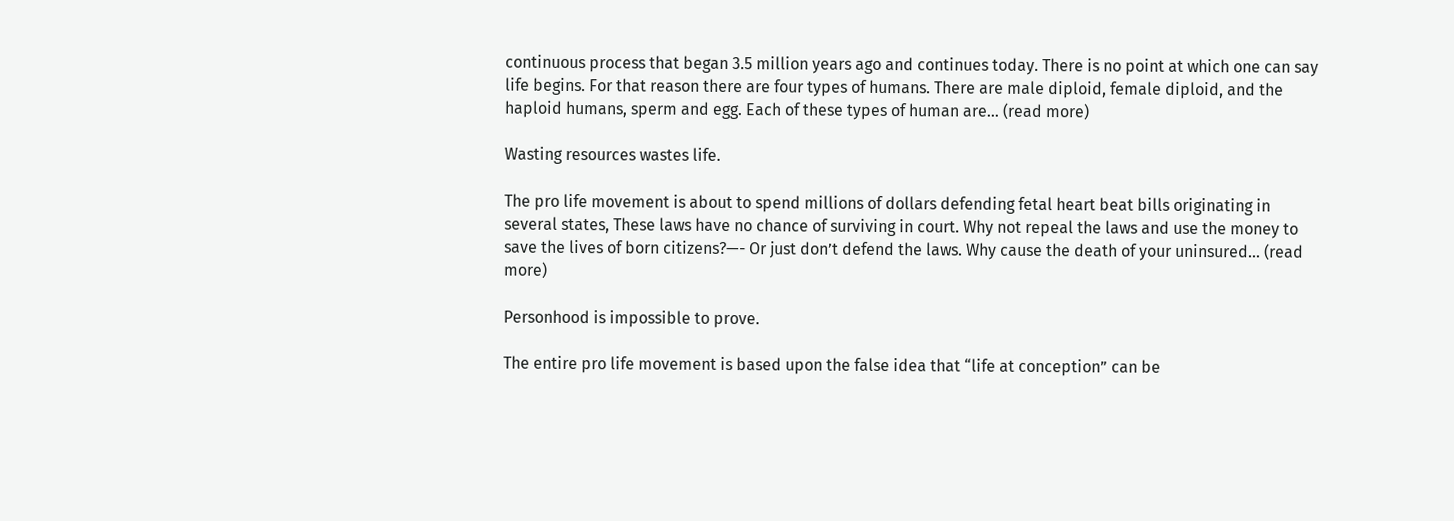continuous process that began 3.5 million years ago and continues today. There is no point at which one can say life begins. For that reason there are four types of humans. There are male diploid, female diploid, and the haploid humans, sperm and egg. Each of these types of human are… (read more)

Wasting resources wastes life.

The pro life movement is about to spend millions of dollars defending fetal heart beat bills originating in several states, These laws have no chance of surviving in court. Why not repeal the laws and use the money to save the lives of born citizens?—- Or just don’t defend the laws. Why cause the death of your uninsured… (read more)

Personhood is impossible to prove.

The entire pro life movement is based upon the false idea that “life at conception” can be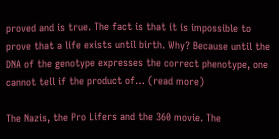proved and is true. The fact is that it is impossible to prove that a life exists until birth. Why? Because until the DNA of the genotype expresses the correct phenotype, one cannot tell if the product of… (read more)

The Nazis, the Pro Lifers and the 360 movie. The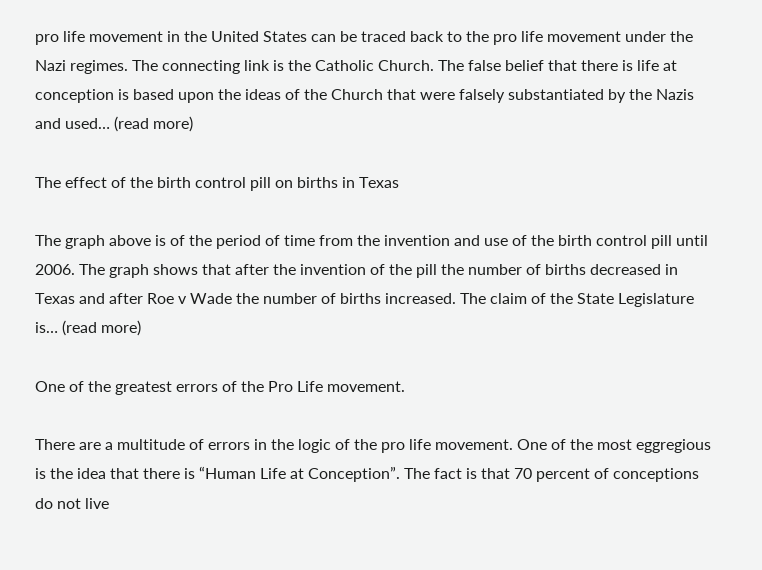pro life movement in the United States can be traced back to the pro life movement under the Nazi regimes. The connecting link is the Catholic Church. The false belief that there is life at conception is based upon the ideas of the Church that were falsely substantiated by the Nazis and used… (read more)

The effect of the birth control pill on births in Texas

The graph above is of the period of time from the invention and use of the birth control pill until 2006. The graph shows that after the invention of the pill the number of births decreased in Texas and after Roe v Wade the number of births increased. The claim of the State Legislature is… (read more)

One of the greatest errors of the Pro Life movement.

There are a multitude of errors in the logic of the pro life movement. One of the most eggregious is the idea that there is “Human Life at Conception”. The fact is that 70 percent of conceptions do not live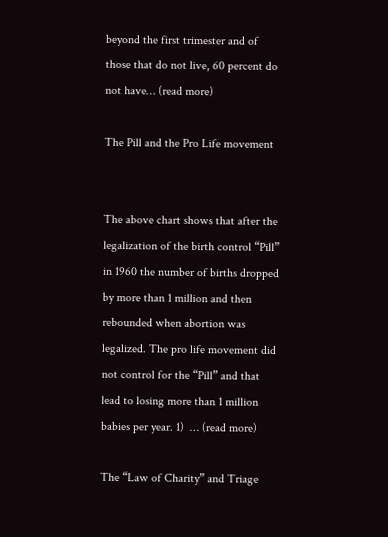beyond the first trimester and of those that do not live, 60 percent do not have… (read more)

The Pill and the Pro Life movement


The above chart shows that after the legalization of the birth control “Pill” in 1960 the number of births dropped by more than 1 million and then rebounded when abortion was legalized. The pro life movement did not control for the “Pill” and that lead to losing more than 1 million babies per year. 1)  … (read more)

The “Law of Charity” and Triage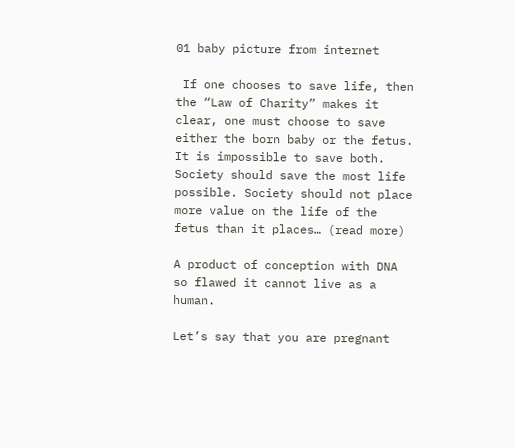01 baby picture from internet

 If one chooses to save life, then the “Law of Charity” makes it clear, one must choose to save either the born baby or the fetus.   It is impossible to save both. Society should save the most life possible. Society should not place more value on the life of the fetus than it places… (read more)

A product of conception with DNA so flawed it cannot live as a human.

Let’s say that you are pregnant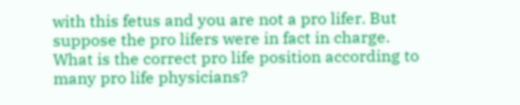with this fetus and you are not a pro lifer. But suppose the pro lifers were in fact in charge. What is the correct pro life position according to many pro life physicians?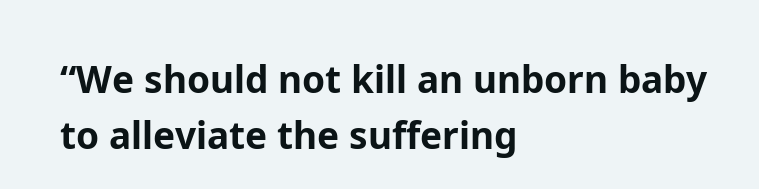“We should not kill an unborn baby to alleviate the suffering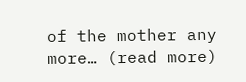of the mother any more… (read more)